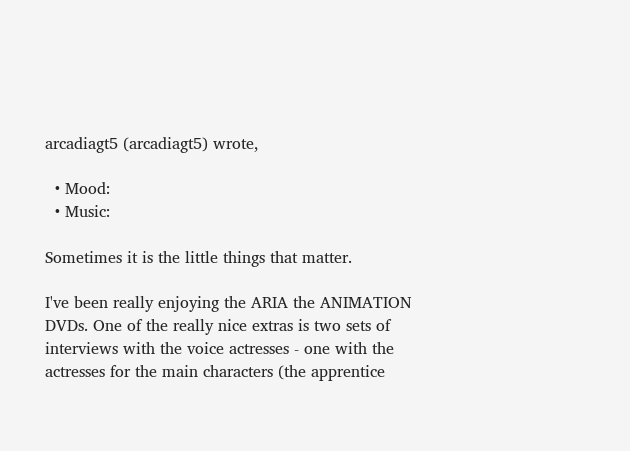arcadiagt5 (arcadiagt5) wrote,

  • Mood:
  • Music:

Sometimes it is the little things that matter.

I've been really enjoying the ARIA the ANIMATION DVDs. One of the really nice extras is two sets of interviews with the voice actresses - one with the actresses for the main characters (the apprentice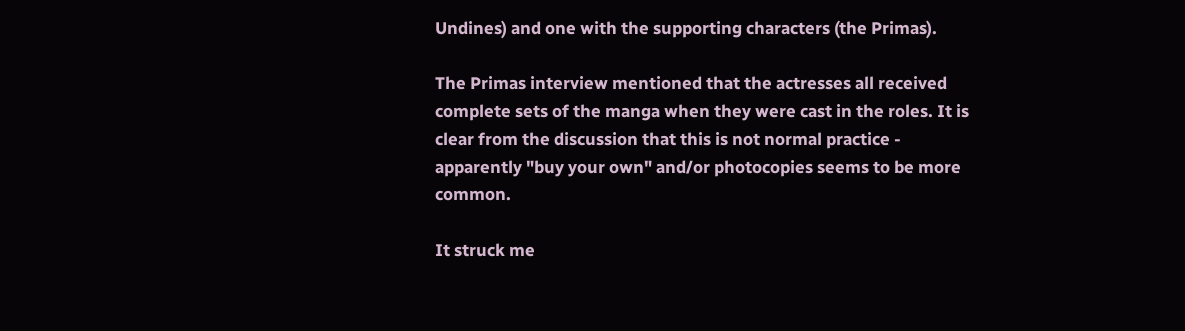Undines) and one with the supporting characters (the Primas).

The Primas interview mentioned that the actresses all received complete sets of the manga when they were cast in the roles. It is clear from the discussion that this is not normal practice - apparently "buy your own" and/or photocopies seems to be more common.

It struck me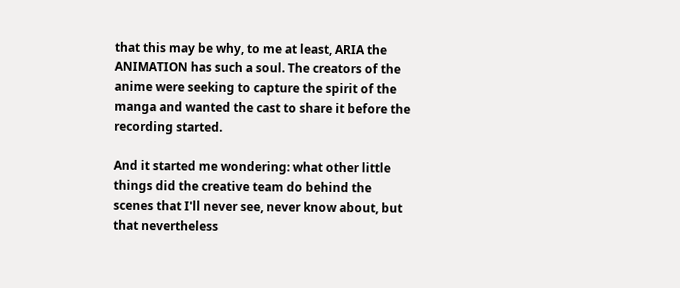that this may be why, to me at least, ARIA the ANIMATION has such a soul. The creators of the anime were seeking to capture the spirit of the manga and wanted the cast to share it before the recording started.

And it started me wondering: what other little things did the creative team do behind the scenes that I'll never see, never know about, but that nevertheless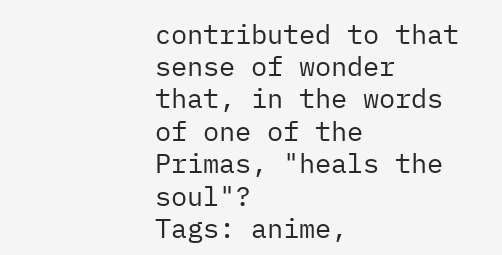contributed to that sense of wonder that, in the words of one of the Primas, "heals the soul"?
Tags: anime,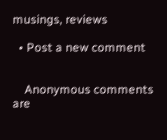musings, reviews

  • Post a new comment


    Anonymous comments are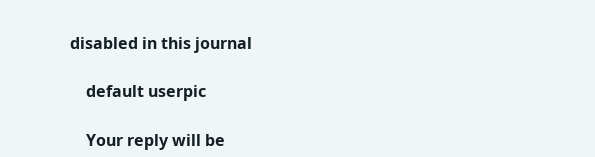disabled in this journal

    default userpic

    Your reply will be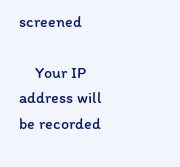screened

    Your IP address will be recorded